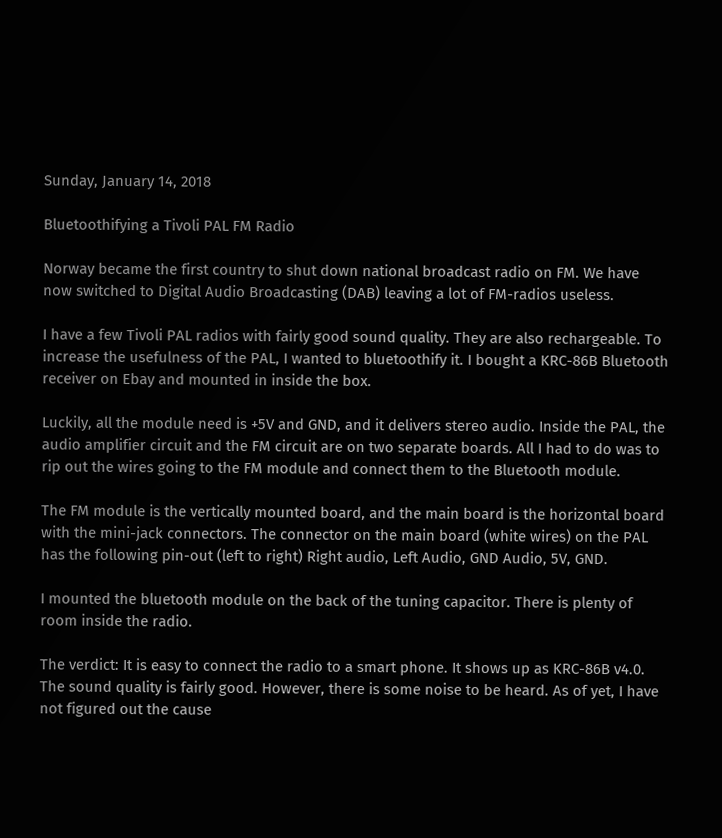Sunday, January 14, 2018

Bluetoothifying a Tivoli PAL FM Radio

Norway became the first country to shut down national broadcast radio on FM. We have now switched to Digital Audio Broadcasting (DAB) leaving a lot of FM-radios useless.

I have a few Tivoli PAL radios with fairly good sound quality. They are also rechargeable. To increase the usefulness of the PAL, I wanted to bluetoothify it. I bought a KRC-86B Bluetooth receiver on Ebay and mounted in inside the box.

Luckily, all the module need is +5V and GND, and it delivers stereo audio. Inside the PAL, the audio amplifier circuit and the FM circuit are on two separate boards. All I had to do was to rip out the wires going to the FM module and connect them to the Bluetooth module.

The FM module is the vertically mounted board, and the main board is the horizontal board with the mini-jack connectors. The connector on the main board (white wires) on the PAL has the following pin-out (left to right) Right audio, Left Audio, GND Audio, 5V, GND.

I mounted the bluetooth module on the back of the tuning capacitor. There is plenty of room inside the radio.

The verdict: It is easy to connect the radio to a smart phone. It shows up as KRC-86B v4.0. The sound quality is fairly good. However, there is some noise to be heard. As of yet, I have not figured out the cause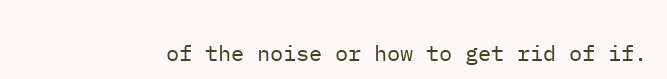of the noise or how to get rid of if.